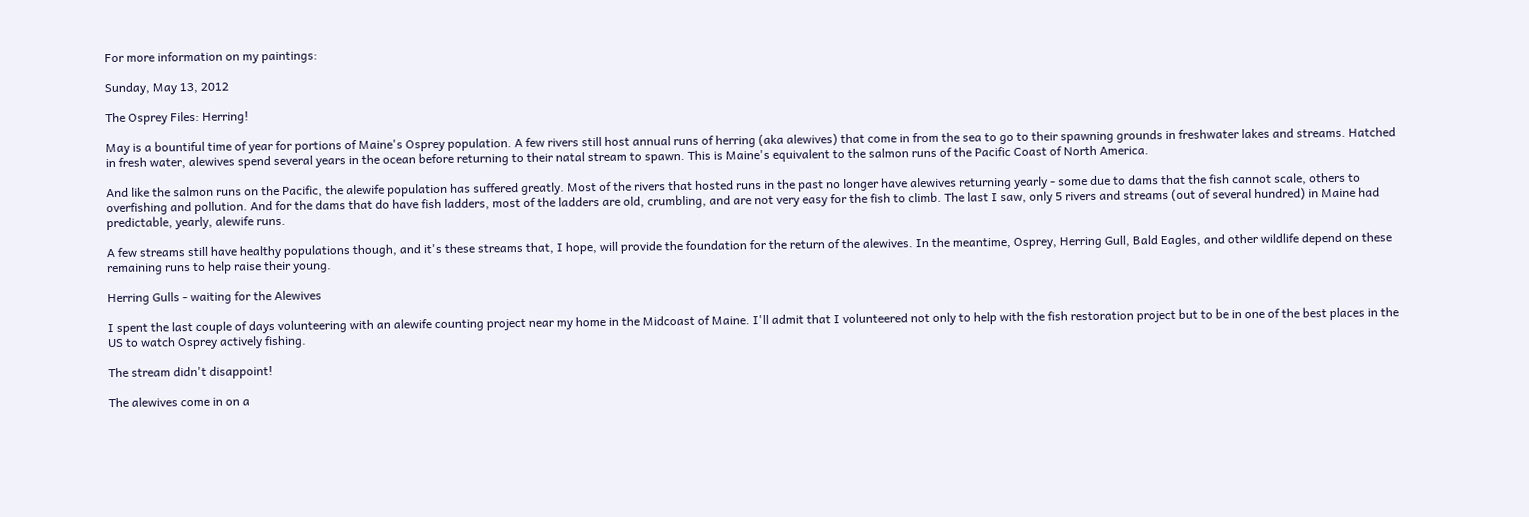For more information on my paintings:

Sunday, May 13, 2012

The Osprey Files: Herring!

May is a bountiful time of year for portions of Maine's Osprey population. A few rivers still host annual runs of herring (aka alewives) that come in from the sea to go to their spawning grounds in freshwater lakes and streams. Hatched in fresh water, alewives spend several years in the ocean before returning to their natal stream to spawn. This is Maine's equivalent to the salmon runs of the Pacific Coast of North America.

And like the salmon runs on the Pacific, the alewife population has suffered greatly. Most of the rivers that hosted runs in the past no longer have alewives returning yearly - some due to dams that the fish cannot scale, others to overfishing and pollution. And for the dams that do have fish ladders, most of the ladders are old, crumbling, and are not very easy for the fish to climb. The last I saw, only 5 rivers and streams (out of several hundred) in Maine had predictable, yearly, alewife runs.

A few streams still have healthy populations though, and it's these streams that, I hope, will provide the foundation for the return of the alewives. In the meantime, Osprey, Herring Gull, Bald Eagles, and other wildlife depend on these remaining runs to help raise their young.

Herring Gulls - waiting for the Alewives

I spent the last couple of days volunteering with an alewife counting project near my home in the Midcoast of Maine. I'll admit that I volunteered not only to help with the fish restoration project but to be in one of the best places in the US to watch Osprey actively fishing.

The stream didn't disappoint!

The alewives come in on a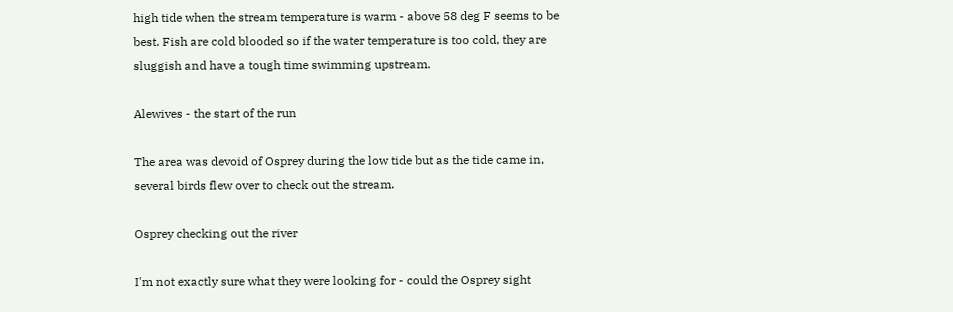high tide when the stream temperature is warm - above 58 deg F seems to be best. Fish are cold blooded so if the water temperature is too cold, they are sluggish and have a tough time swimming upstream.

Alewives - the start of the run

The area was devoid of Osprey during the low tide but as the tide came in, several birds flew over to check out the stream.

Osprey checking out the river

I'm not exactly sure what they were looking for - could the Osprey sight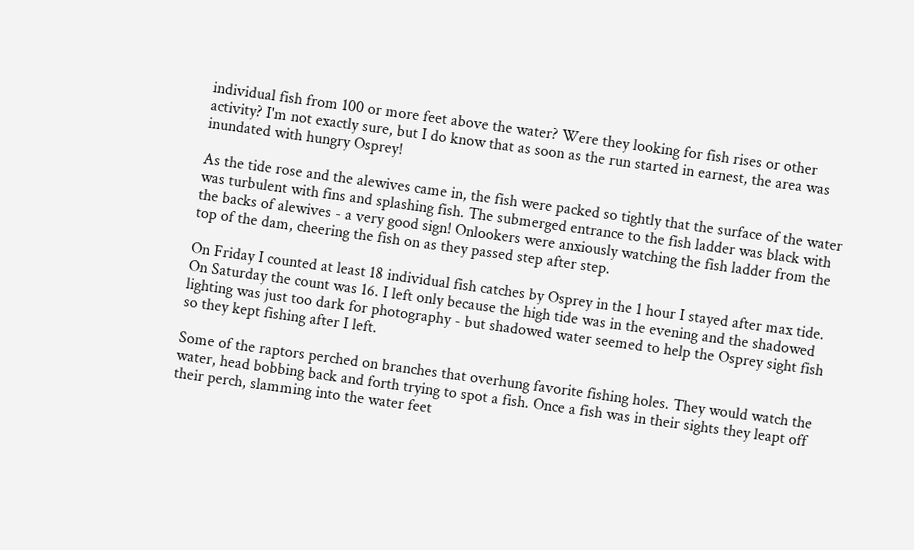individual fish from 100 or more feet above the water? Were they looking for fish rises or other activity? I'm not exactly sure, but I do know that as soon as the run started in earnest, the area was inundated with hungry Osprey!

As the tide rose and the alewives came in, the fish were packed so tightly that the surface of the water was turbulent with fins and splashing fish. The submerged entrance to the fish ladder was black with the backs of alewives - a very good sign! Onlookers were anxiously watching the fish ladder from the top of the dam, cheering the fish on as they passed step after step.

On Friday I counted at least 18 individual fish catches by Osprey in the 1 hour I stayed after max tide. On Saturday the count was 16. I left only because the high tide was in the evening and the shadowed lighting was just too dark for photography - but shadowed water seemed to help the Osprey sight fish so they kept fishing after I left.

Some of the raptors perched on branches that overhung favorite fishing holes. They would watch the water, head bobbing back and forth trying to spot a fish. Once a fish was in their sights they leapt off their perch, slamming into the water feet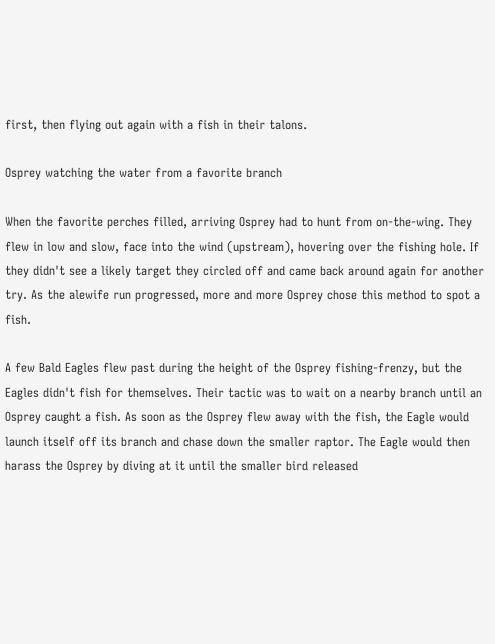first, then flying out again with a fish in their talons.

Osprey watching the water from a favorite branch

When the favorite perches filled, arriving Osprey had to hunt from on-the-wing. They flew in low and slow, face into the wind (upstream), hovering over the fishing hole. If they didn't see a likely target they circled off and came back around again for another try. As the alewife run progressed, more and more Osprey chose this method to spot a fish.

A few Bald Eagles flew past during the height of the Osprey fishing-frenzy, but the Eagles didn't fish for themselves. Their tactic was to wait on a nearby branch until an Osprey caught a fish. As soon as the Osprey flew away with the fish, the Eagle would launch itself off its branch and chase down the smaller raptor. The Eagle would then harass the Osprey by diving at it until the smaller bird released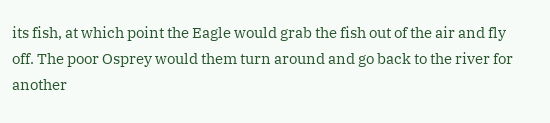its fish, at which point the Eagle would grab the fish out of the air and fly off. The poor Osprey would them turn around and go back to the river for another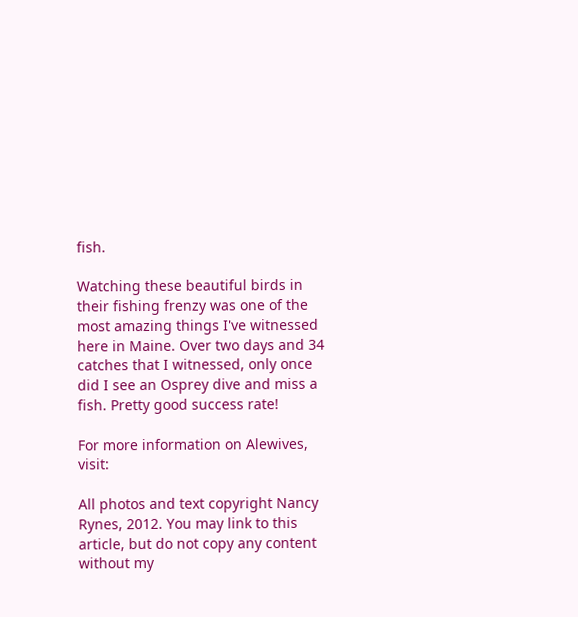fish.

Watching these beautiful birds in their fishing frenzy was one of the most amazing things I've witnessed here in Maine. Over two days and 34 catches that I witnessed, only once did I see an Osprey dive and miss a fish. Pretty good success rate!

For more information on Alewives, visit:

All photos and text copyright Nancy Rynes, 2012. You may link to this article, but do not copy any content without my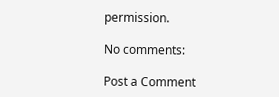permission.

No comments:

Post a Comment